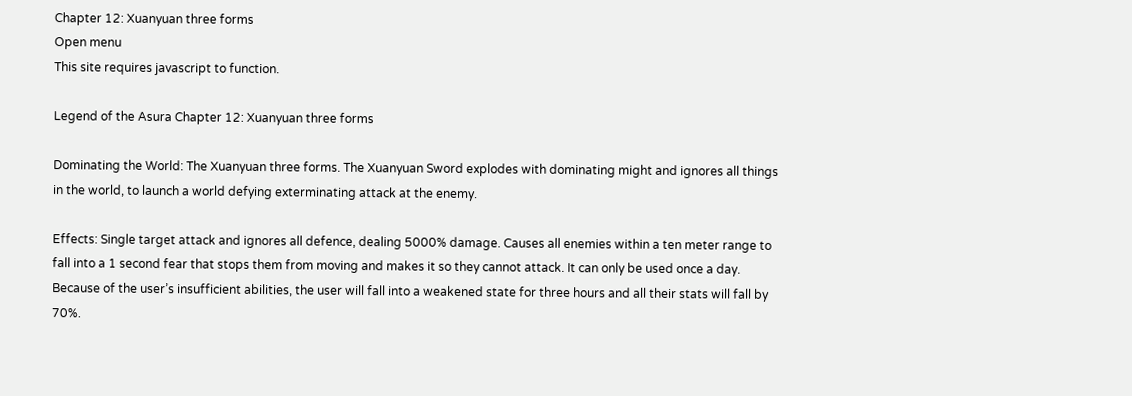Chapter 12: Xuanyuan three forms
Open menu
This site requires javascript to function.

Legend of the Asura Chapter 12: Xuanyuan three forms

Dominating the World: The Xuanyuan three forms. The Xuanyuan Sword explodes with dominating might and ignores all things in the world, to launch a world defying exterminating attack at the enemy.

Effects: Single target attack and ignores all defence, dealing 5000% damage. Causes all enemies within a ten meter range to fall into a 1 second fear that stops them from moving and makes it so they cannot attack. It can only be used once a day. Because of the user’s insufficient abilities, the user will fall into a weakened state for three hours and all their stats will fall by 70%.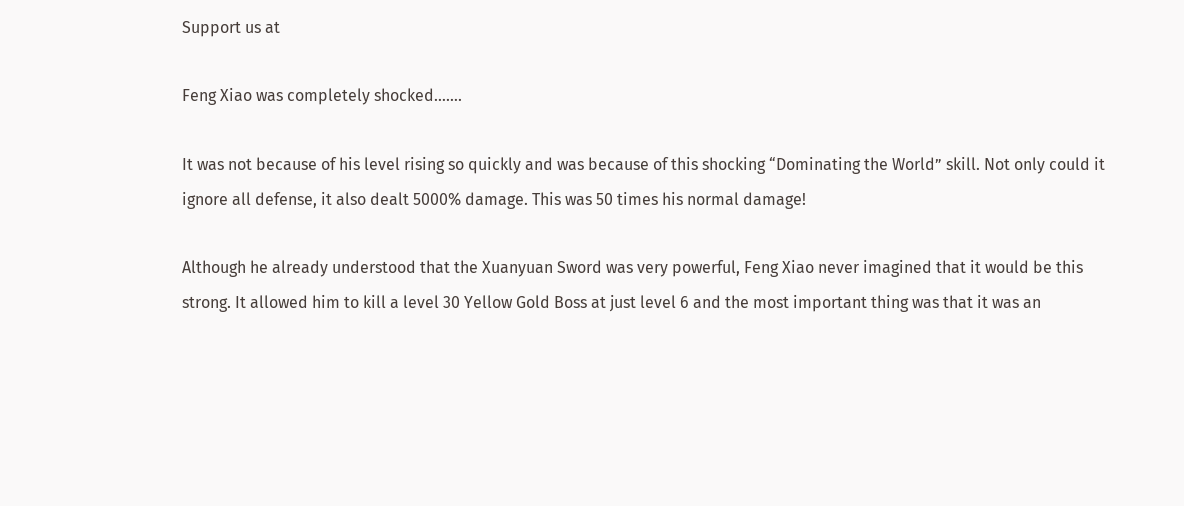Support us at

Feng Xiao was completely shocked…….

It was not because of his level rising so quickly and was because of this shocking “Dominating the World” skill. Not only could it ignore all defense, it also dealt 5000% damage. This was 50 times his normal damage!

Although he already understood that the Xuanyuan Sword was very powerful, Feng Xiao never imagined that it would be this strong. It allowed him to kill a level 30 Yellow Gold Boss at just level 6 and the most important thing was that it was an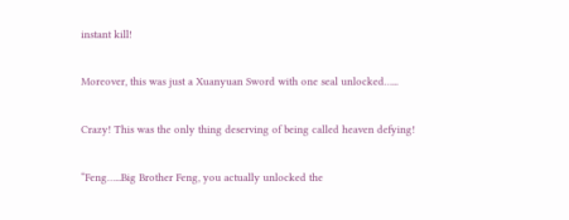instant kill!

Moreover, this was just a Xuanyuan Sword with one seal unlocked…...

Crazy! This was the only thing deserving of being called heaven defying!

“Feng…...Big Brother Feng, you actually unlocked the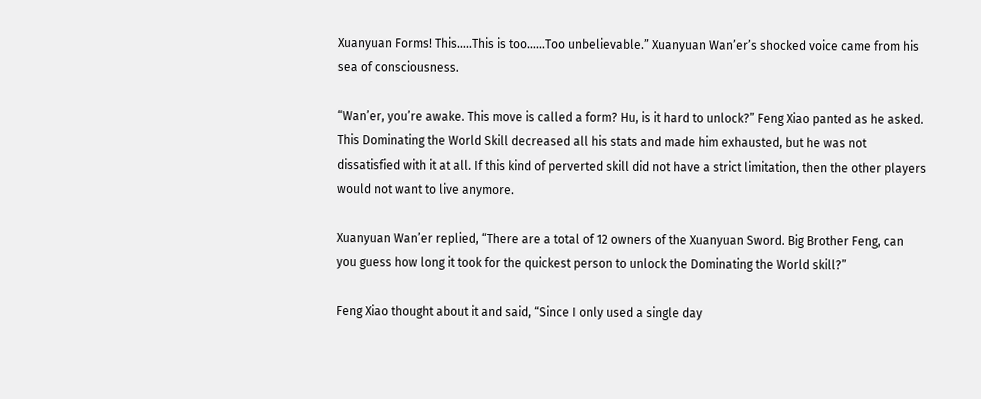Xuanyuan Forms! This…..This is too…...Too unbelievable.” Xuanyuan Wan’er’s shocked voice came from his sea of consciousness.

“Wan’er, you’re awake. This move is called a form? Hu, is it hard to unlock?” Feng Xiao panted as he asked. This Dominating the World Skill decreased all his stats and made him exhausted, but he was not dissatisfied with it at all. If this kind of perverted skill did not have a strict limitation, then the other players would not want to live anymore.

Xuanyuan Wan’er replied, “There are a total of 12 owners of the Xuanyuan Sword. Big Brother Feng, can you guess how long it took for the quickest person to unlock the Dominating the World skill?”

Feng Xiao thought about it and said, “Since I only used a single day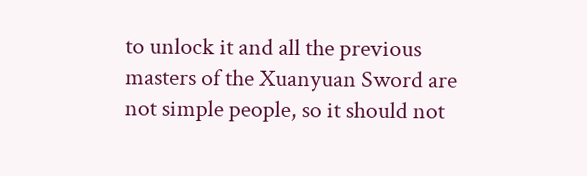to unlock it and all the previous masters of the Xuanyuan Sword are not simple people, so it should not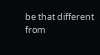be that different from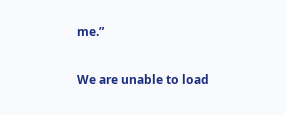me.”

We are unable to load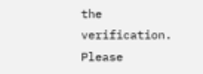the verification.
Please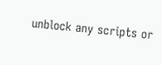unblock any scripts or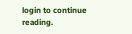login to continue reading.